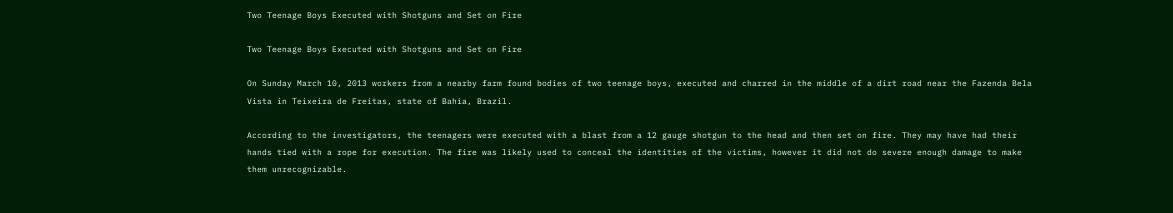Two Teenage Boys Executed with Shotguns and Set on Fire

Two Teenage Boys Executed with Shotguns and Set on Fire

On Sunday March 10, 2013 workers from a nearby farm found bodies of two teenage boys, executed and charred in the middle of a dirt road near the Fazenda Bela Vista in Teixeira de Freitas, state of Bahia, Brazil.

According to the investigators, the teenagers were executed with a blast from a 12 gauge shotgun to the head and then set on fire. They may have had their hands tied with a rope for execution. The fire was likely used to conceal the identities of the victims, however it did not do severe enough damage to make them unrecognizable.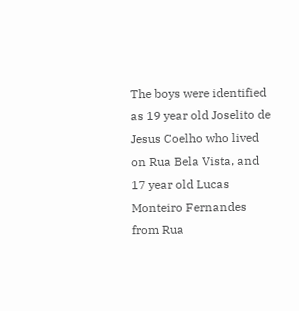The boys were identified as 19 year old Joselito de Jesus Coelho who lived on Rua Bela Vista, and 17 year old Lucas Monteiro Fernandes from Rua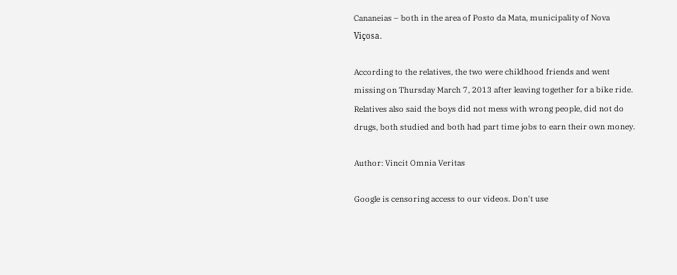Cananeias – both in the area of Posto da Mata, municipality of Nova Viçosa.

According to the relatives, the two were childhood friends and went missing on Thursday March 7, 2013 after leaving together for a bike ride. Relatives also said the boys did not mess with wrong people, did not do drugs, both studied and both had part time jobs to earn their own money.

Author: Vincit Omnia Veritas

Google is censoring access to our videos. Don't use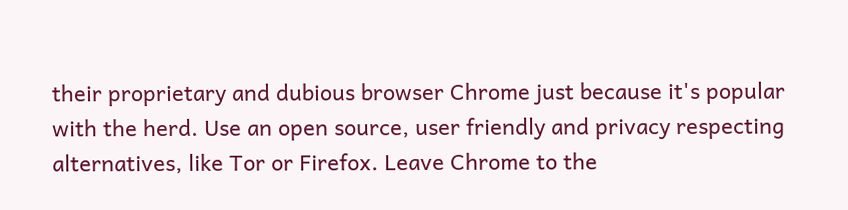their proprietary and dubious browser Chrome just because it's popular with the herd. Use an open source, user friendly and privacy respecting alternatives, like Tor or Firefox. Leave Chrome to the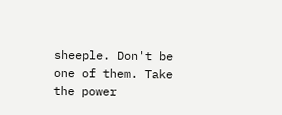sheeple. Don't be one of them. Take the power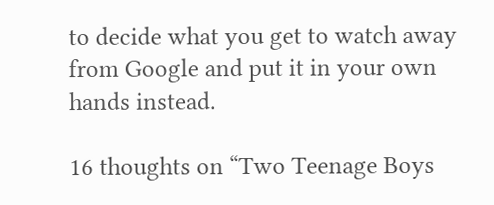to decide what you get to watch away from Google and put it in your own hands instead.

16 thoughts on “Two Teenage Boys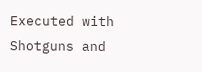Executed with Shotguns and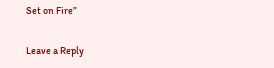Set on Fire”

Leave a Reply